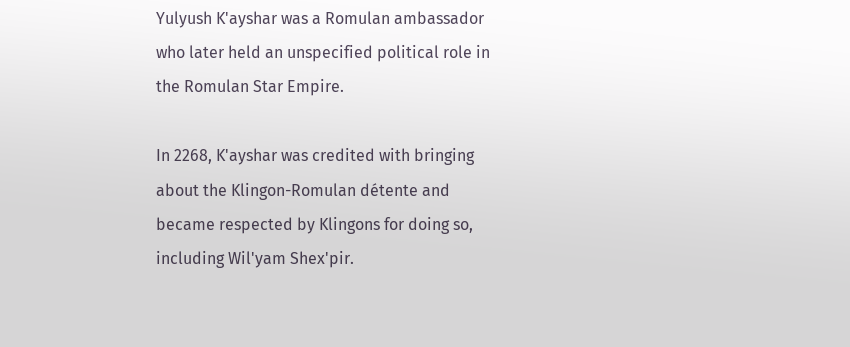Yulyush K'ayshar was a Romulan ambassador who later held an unspecified political role in the Romulan Star Empire.

In 2268, K'ayshar was credited with bringing about the Klingon-Romulan détente and became respected by Klingons for doing so, including Wil'yam Shex'pir.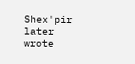Shex'pir later wrote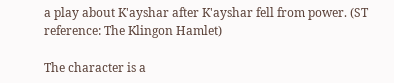a play about K'ayshar after K'ayshar fell from power. (ST reference: The Klingon Hamlet)

The character is a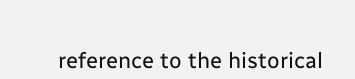reference to the historical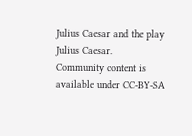Julius Caesar and the play Julius Caesar.
Community content is available under CC-BY-SA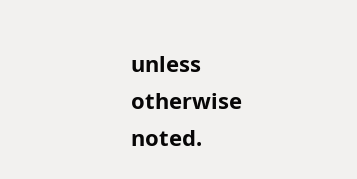unless otherwise noted.